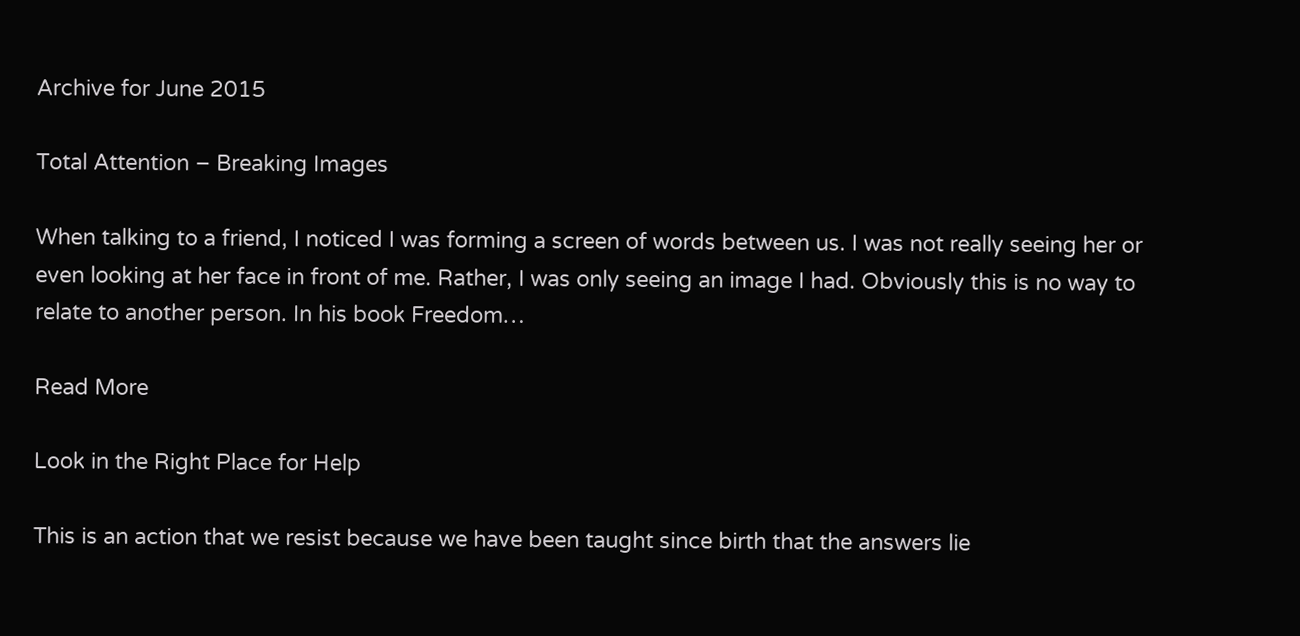Archive for June 2015

Total Attention – Breaking Images

When talking to a friend, I noticed I was forming a screen of words between us. I was not really seeing her or even looking at her face in front of me. Rather, I was only seeing an image I had. Obviously this is no way to relate to another person. In his book Freedom…

Read More

Look in the Right Place for Help

This is an action that we resist because we have been taught since birth that the answers lie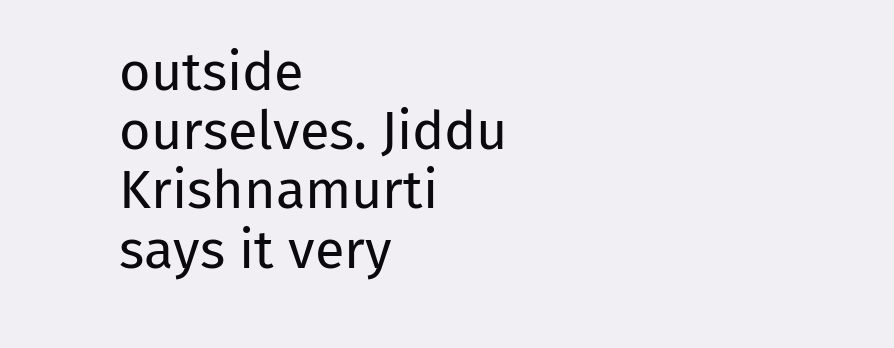outside ourselves. Jiddu Krishnamurti says it very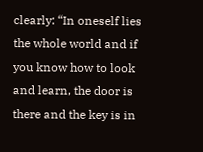clearly: “In oneself lies the whole world and if you know how to look and learn, the door is there and the key is in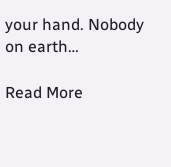your hand. Nobody on earth…

Read More